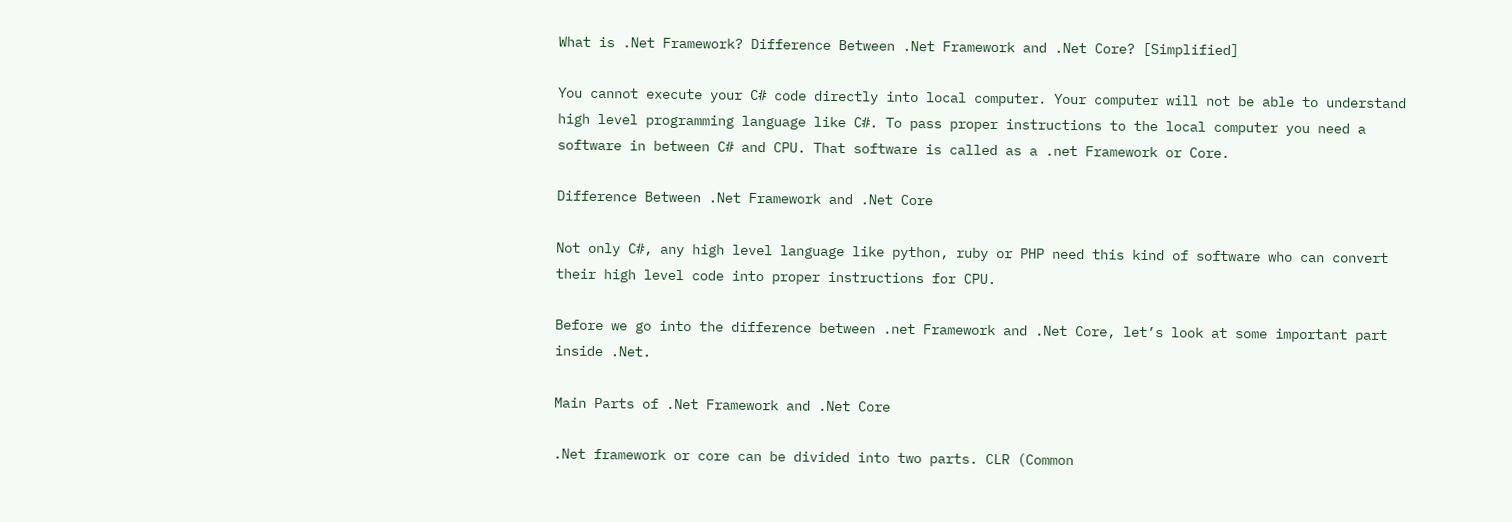What is .Net Framework? Difference Between .Net Framework and .Net Core? [Simplified]

You cannot execute your C# code directly into local computer. Your computer will not be able to understand high level programming language like C#. To pass proper instructions to the local computer you need a software in between C# and CPU. That software is called as a .net Framework or Core.

Difference Between .Net Framework and .Net Core

Not only C#, any high level language like python, ruby or PHP need this kind of software who can convert their high level code into proper instructions for CPU.

Before we go into the difference between .net Framework and .Net Core, let’s look at some important part inside .Net.

Main Parts of .Net Framework and .Net Core

.Net framework or core can be divided into two parts. CLR (Common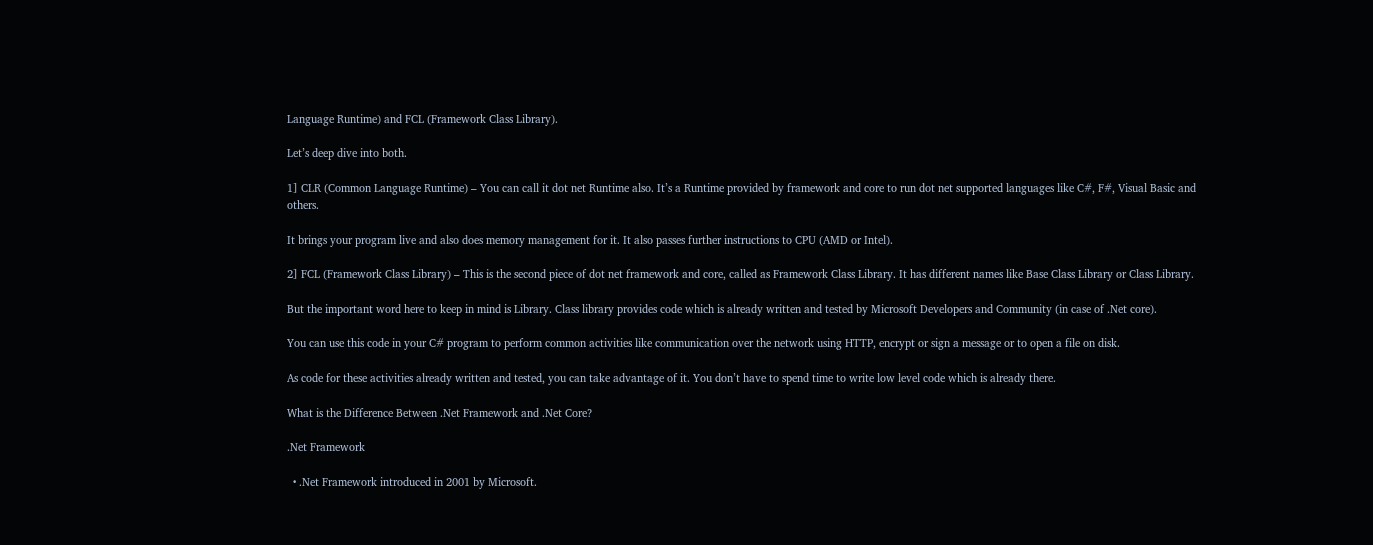Language Runtime) and FCL (Framework Class Library).

Let’s deep dive into both.

1] CLR (Common Language Runtime) – You can call it dot net Runtime also. It’s a Runtime provided by framework and core to run dot net supported languages like C#, F#, Visual Basic and others.

It brings your program live and also does memory management for it. It also passes further instructions to CPU (AMD or Intel).

2] FCL (Framework Class Library) – This is the second piece of dot net framework and core, called as Framework Class Library. It has different names like Base Class Library or Class Library.

But the important word here to keep in mind is Library. Class library provides code which is already written and tested by Microsoft Developers and Community (in case of .Net core).

You can use this code in your C# program to perform common activities like communication over the network using HTTP, encrypt or sign a message or to open a file on disk.

As code for these activities already written and tested, you can take advantage of it. You don’t have to spend time to write low level code which is already there.

What is the Difference Between .Net Framework and .Net Core?

.Net Framework

  • .Net Framework introduced in 2001 by Microsoft.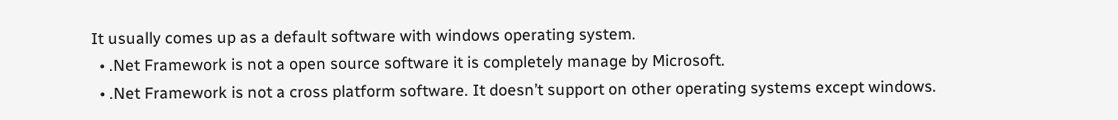It usually comes up as a default software with windows operating system.
  • .Net Framework is not a open source software it is completely manage by Microsoft.
  • .Net Framework is not a cross platform software. It doesn’t support on other operating systems except windows.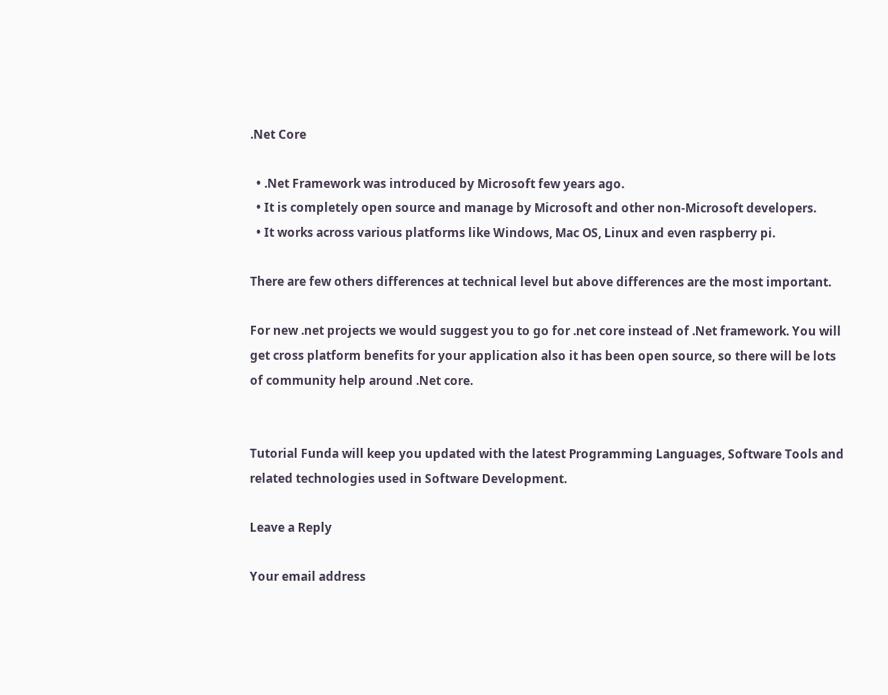.Net Core

  • .Net Framework was introduced by Microsoft few years ago.
  • It is completely open source and manage by Microsoft and other non-Microsoft developers.
  • It works across various platforms like Windows, Mac OS, Linux and even raspberry pi.

There are few others differences at technical level but above differences are the most important.

For new .net projects we would suggest you to go for .net core instead of .Net framework. You will get cross platform benefits for your application also it has been open source, so there will be lots of community help around .Net core.


Tutorial Funda will keep you updated with the latest Programming Languages, Software Tools and related technologies used in Software Development.

Leave a Reply

Your email address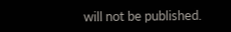will not be published.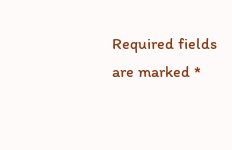Required fields are marked *